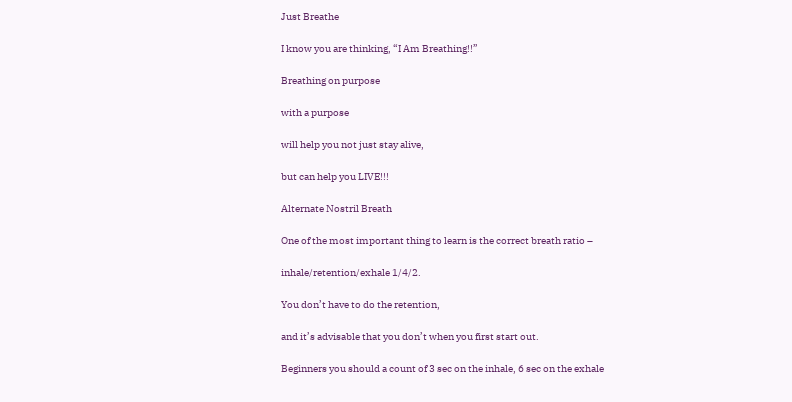Just Breathe

I know you are thinking, “I Am Breathing!!”

Breathing on purpose

with a purpose

will help you not just stay alive,

but can help you LIVE!!!

Alternate Nostril Breath

One of the most important thing to learn is the correct breath ratio –

inhale/retention/exhale 1/4/2.

You don’t have to do the retention,

and it’s advisable that you don’t when you first start out.

Beginners you should a count of 3 sec on the inhale, 6 sec on the exhale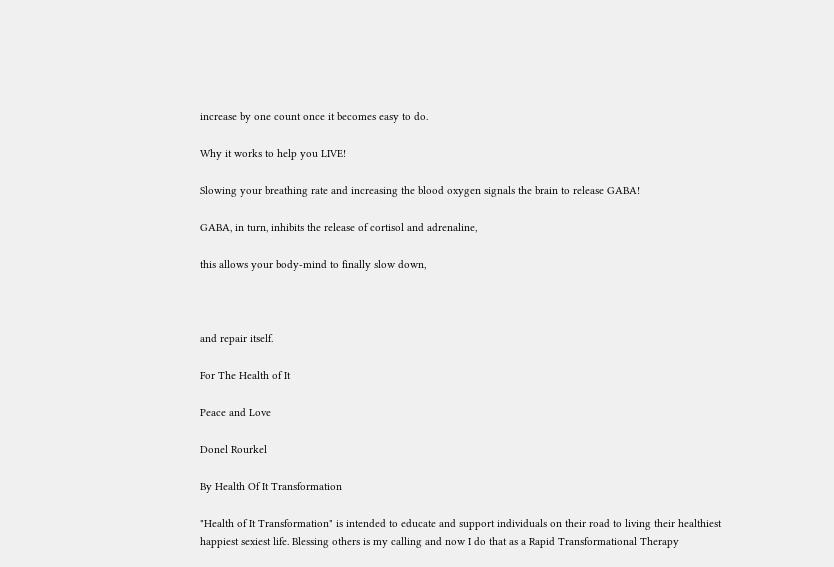increase by one count once it becomes easy to do.

Why it works to help you LIVE!

Slowing your breathing rate and increasing the blood oxygen signals the brain to release GABA!

GABA, in turn, inhibits the release of cortisol and adrenaline,

this allows your body-mind to finally slow down,



and repair itself.

For The Health of It

Peace and Love

Donel Rourkel

By Health Of It Transformation

"Health of It Transformation" is intended to educate and support individuals on their road to living their healthiest happiest sexiest life. Blessing others is my calling and now I do that as a Rapid Transformational Therapy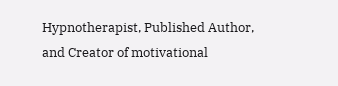Hypnotherapist, Published Author, and Creator of motivational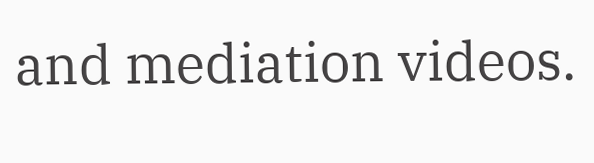and mediation videos.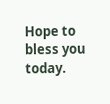Hope to bless you today.